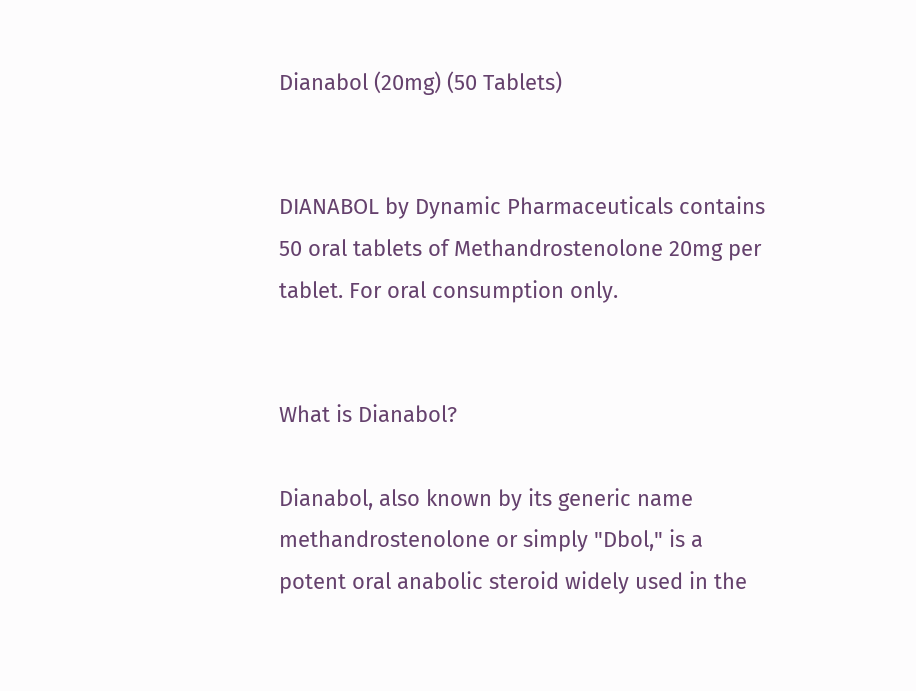Dianabol (20mg) (50 Tablets)


DIANABOL by Dynamic Pharmaceuticals contains 50 oral tablets of Methandrostenolone 20mg per tablet. For oral consumption only.


What is Dianabol?

Dianabol, also known by its generic name methandrostenolone or simply "Dbol," is a potent oral anabolic steroid widely used in the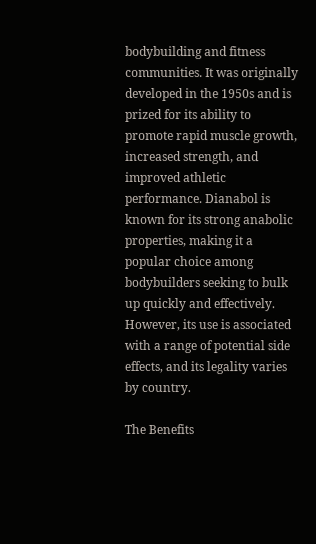bodybuilding and fitness communities. It was originally developed in the 1950s and is prized for its ability to promote rapid muscle growth, increased strength, and improved athletic performance. Dianabol is known for its strong anabolic properties, making it a popular choice among bodybuilders seeking to bulk up quickly and effectively. However, its use is associated with a range of potential side effects, and its legality varies by country.

The Benefits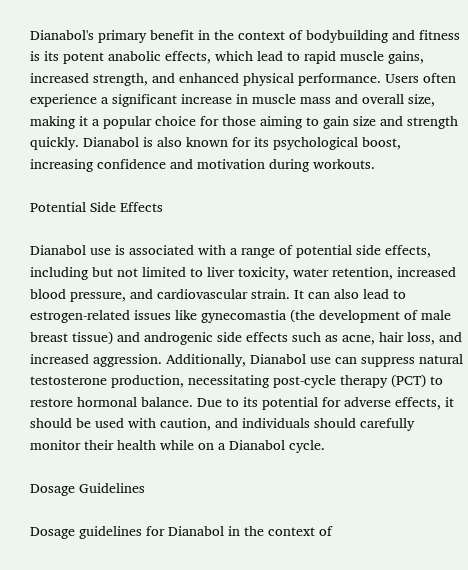Dianabol's primary benefit in the context of bodybuilding and fitness is its potent anabolic effects, which lead to rapid muscle gains, increased strength, and enhanced physical performance. Users often experience a significant increase in muscle mass and overall size, making it a popular choice for those aiming to gain size and strength quickly. Dianabol is also known for its psychological boost, increasing confidence and motivation during workouts.

Potential Side Effects

Dianabol use is associated with a range of potential side effects, including but not limited to liver toxicity, water retention, increased blood pressure, and cardiovascular strain. It can also lead to estrogen-related issues like gynecomastia (the development of male breast tissue) and androgenic side effects such as acne, hair loss, and increased aggression. Additionally, Dianabol use can suppress natural testosterone production, necessitating post-cycle therapy (PCT) to restore hormonal balance. Due to its potential for adverse effects, it should be used with caution, and individuals should carefully monitor their health while on a Dianabol cycle.

Dosage Guidelines

Dosage guidelines for Dianabol in the context of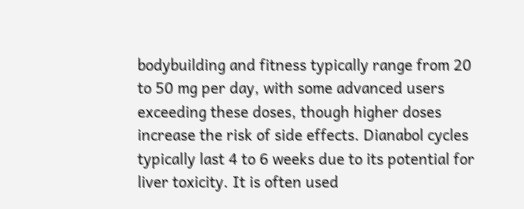bodybuilding and fitness typically range from 20 to 50 mg per day, with some advanced users exceeding these doses, though higher doses increase the risk of side effects. Dianabol cycles typically last 4 to 6 weeks due to its potential for liver toxicity. It is often used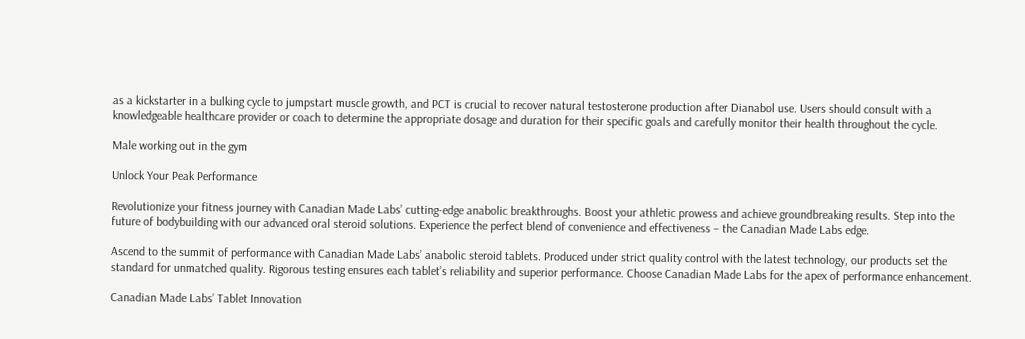as a kickstarter in a bulking cycle to jumpstart muscle growth, and PCT is crucial to recover natural testosterone production after Dianabol use. Users should consult with a knowledgeable healthcare provider or coach to determine the appropriate dosage and duration for their specific goals and carefully monitor their health throughout the cycle.

Male working out in the gym

Unlock Your Peak Performance

Revolutionize your fitness journey with Canadian Made Labs’ cutting-edge anabolic breakthroughs. Boost your athletic prowess and achieve groundbreaking results. Step into the future of bodybuilding with our advanced oral steroid solutions. Experience the perfect blend of convenience and effectiveness – the Canadian Made Labs edge.

Ascend to the summit of performance with Canadian Made Labs’ anabolic steroid tablets. Produced under strict quality control with the latest technology, our products set the standard for unmatched quality. Rigorous testing ensures each tablet’s reliability and superior performance. Choose Canadian Made Labs for the apex of performance enhancement.

Canadian Made Labs’ Tablet Innovation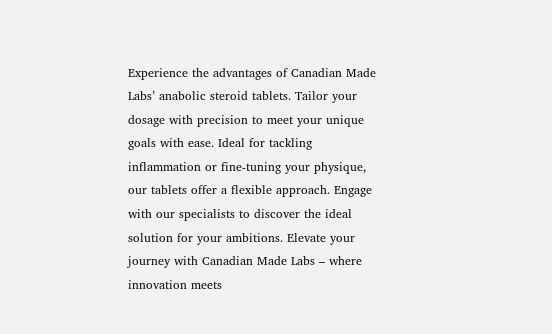Experience the advantages of Canadian Made Labs’ anabolic steroid tablets. Tailor your dosage with precision to meet your unique goals with ease. Ideal for tackling inflammation or fine-tuning your physique, our tablets offer a flexible approach. Engage with our specialists to discover the ideal solution for your ambitions. Elevate your journey with Canadian Made Labs – where innovation meets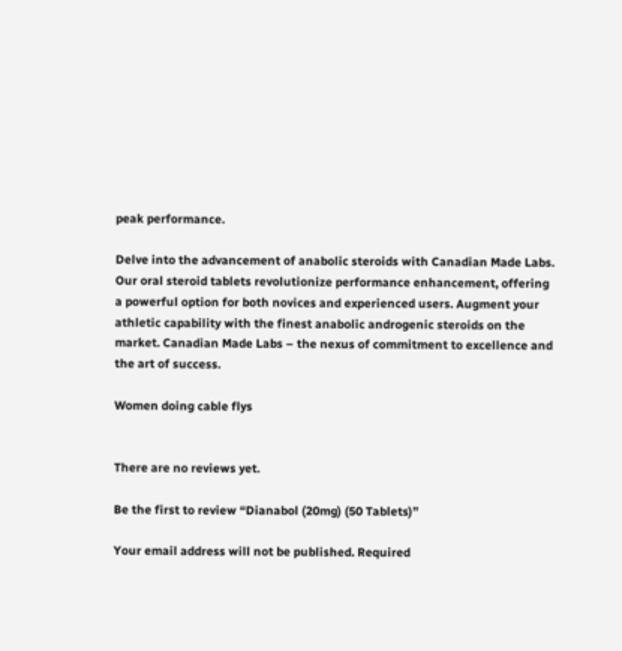peak performance.

Delve into the advancement of anabolic steroids with Canadian Made Labs. Our oral steroid tablets revolutionize performance enhancement, offering a powerful option for both novices and experienced users. Augment your athletic capability with the finest anabolic androgenic steroids on the market. Canadian Made Labs – the nexus of commitment to excellence and the art of success.

Women doing cable flys


There are no reviews yet.

Be the first to review “Dianabol (20mg) (50 Tablets)”

Your email address will not be published. Required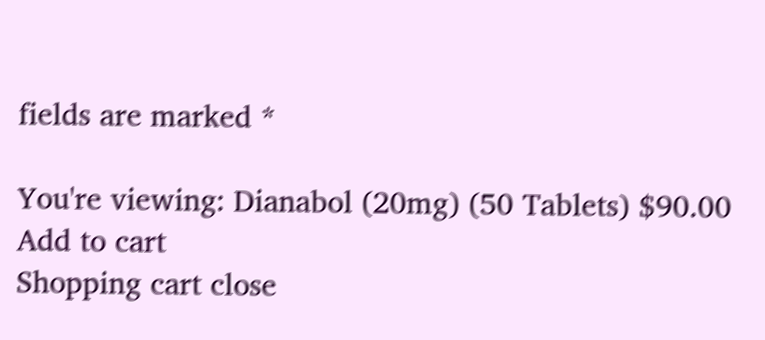fields are marked *

You're viewing: Dianabol (20mg) (50 Tablets) $90.00
Add to cart
Shopping cart close